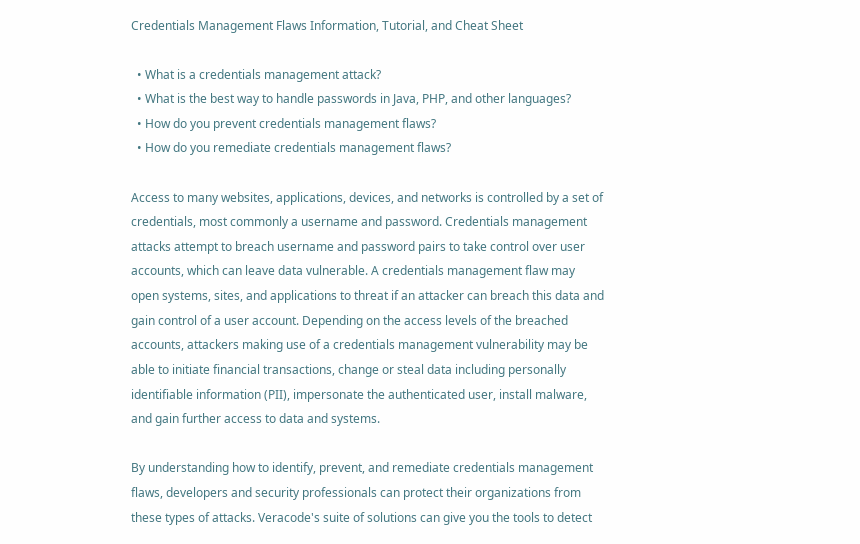Credentials Management Flaws Information, Tutorial, and Cheat Sheet

  • What is a credentials management attack?
  • What is the best way to handle passwords in Java, PHP, and other languages?
  • How do you prevent credentials management flaws?
  • How do you remediate credentials management flaws?

Access to many websites, applications, devices, and networks is controlled by a set of credentials, most commonly a username and password. Credentials management attacks attempt to breach username and password pairs to take control over user accounts, which can leave data vulnerable. A credentials management flaw may open systems, sites, and applications to threat if an attacker can breach this data and gain control of a user account. Depending on the access levels of the breached accounts, attackers making use of a credentials management vulnerability may be able to initiate financial transactions, change or steal data including personally identifiable information (PII), impersonate the authenticated user, install malware, and gain further access to data and systems.

By understanding how to identify, prevent, and remediate credentials management flaws, developers and security professionals can protect their organizations from these types of attacks. Veracode's suite of solutions can give you the tools to detect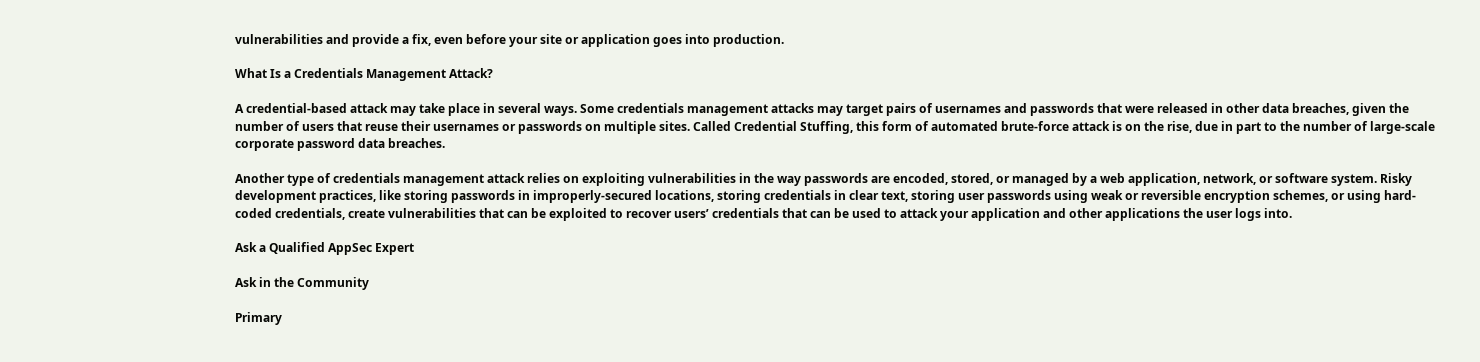vulnerabilities and provide a fix, even before your site or application goes into production.

What Is a Credentials Management Attack?

A credential-based attack may take place in several ways. Some credentials management attacks may target pairs of usernames and passwords that were released in other data breaches, given the number of users that reuse their usernames or passwords on multiple sites. Called Credential Stuffing, this form of automated brute-force attack is on the rise, due in part to the number of large-scale corporate password data breaches.

Another type of credentials management attack relies on exploiting vulnerabilities in the way passwords are encoded, stored, or managed by a web application, network, or software system. Risky development practices, like storing passwords in improperly-secured locations, storing credentials in clear text, storing user passwords using weak or reversible encryption schemes, or using hard-coded credentials, create vulnerabilities that can be exploited to recover users’ credentials that can be used to attack your application and other applications the user logs into.

Ask a Qualified AppSec Expert

Ask in the Community

Primary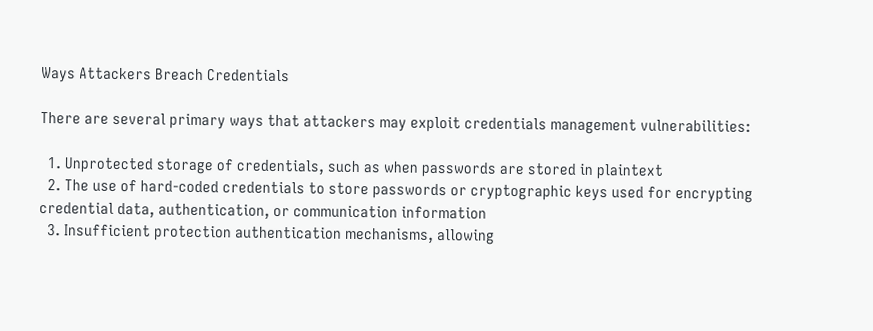Ways Attackers Breach Credentials

There are several primary ways that attackers may exploit credentials management vulnerabilities:

  1. Unprotected storage of credentials, such as when passwords are stored in plaintext
  2. The use of hard-coded credentials to store passwords or cryptographic keys used for encrypting credential data, authentication, or communication information
  3. Insufficient protection authentication mechanisms, allowing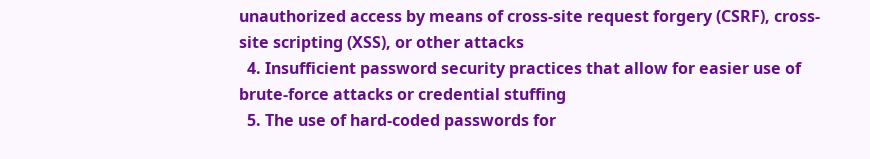unauthorized access by means of cross-site request forgery (CSRF), cross-site scripting (XSS), or other attacks
  4. Insufficient password security practices that allow for easier use of brute-force attacks or credential stuffing
  5. The use of hard-coded passwords for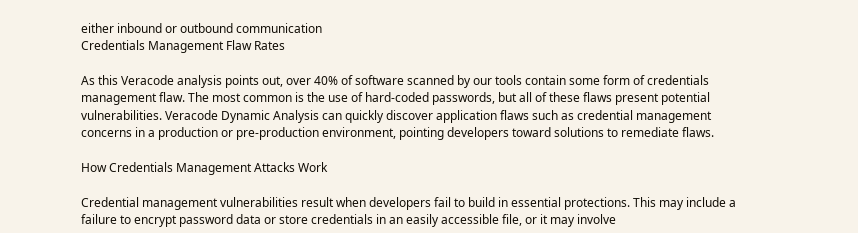either inbound or outbound communication
Credentials Management Flaw Rates

As this Veracode analysis points out, over 40% of software scanned by our tools contain some form of credentials management flaw. The most common is the use of hard-coded passwords, but all of these flaws present potential vulnerabilities. Veracode Dynamic Analysis can quickly discover application flaws such as credential management concerns in a production or pre-production environment, pointing developers toward solutions to remediate flaws.

How Credentials Management Attacks Work

Credential management vulnerabilities result when developers fail to build in essential protections. This may include a failure to encrypt password data or store credentials in an easily accessible file, or it may involve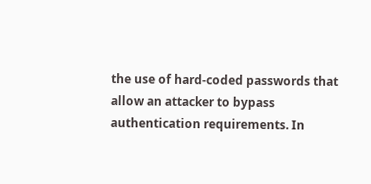the use of hard-coded passwords that allow an attacker to bypass authentication requirements. In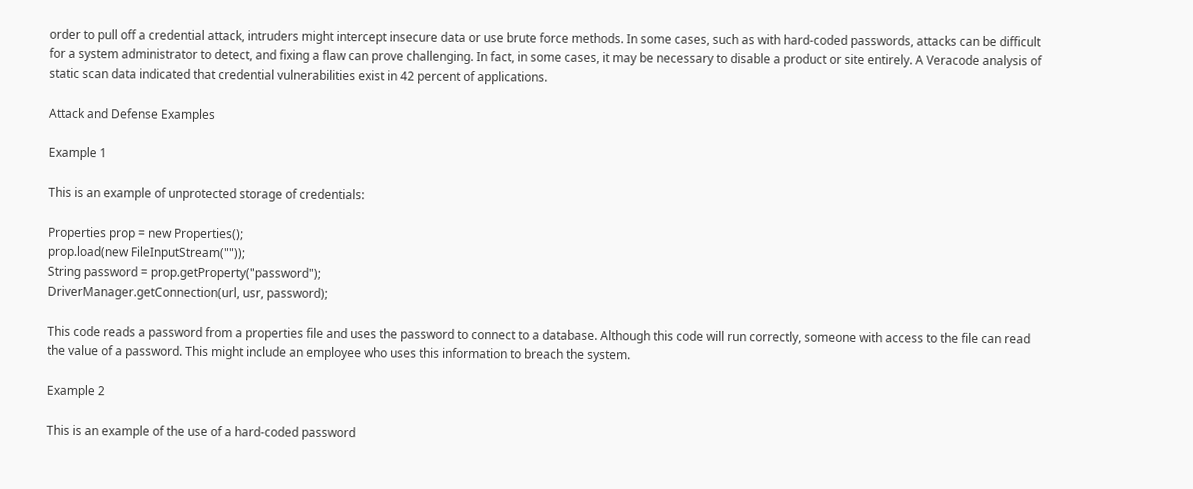order to pull off a credential attack, intruders might intercept insecure data or use brute force methods. In some cases, such as with hard-coded passwords, attacks can be difficult for a system administrator to detect, and fixing a flaw can prove challenging. In fact, in some cases, it may be necessary to disable a product or site entirely. A Veracode analysis of static scan data indicated that credential vulnerabilities exist in 42 percent of applications.

Attack and Defense Examples

Example 1

This is an example of unprotected storage of credentials:

Properties prop = new Properties();
prop.load(new FileInputStream(""));
String password = prop.getProperty("password");
DriverManager.getConnection(url, usr, password);

This code reads a password from a properties file and uses the password to connect to a database. Although this code will run correctly, someone with access to the file can read the value of a password. This might include an employee who uses this information to breach the system.

Example 2

This is an example of the use of a hard-coded password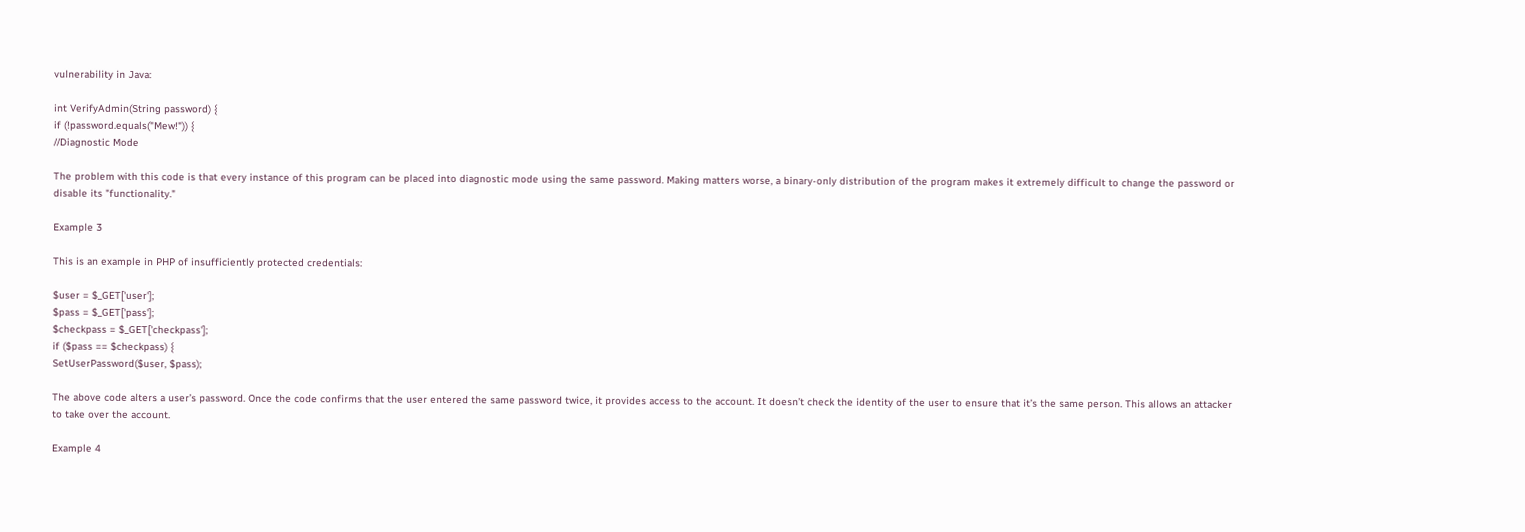vulnerability in Java:

int VerifyAdmin(String password) {
if (!password.equals("Mew!")) {
//Diagnostic Mode

The problem with this code is that every instance of this program can be placed into diagnostic mode using the same password. Making matters worse, a binary-only distribution of the program makes it extremely difficult to change the password or disable its "functionality."

Example 3

This is an example in PHP of insufficiently protected credentials:

$user = $_GET['user'];
$pass = $_GET['pass'];
$checkpass = $_GET['checkpass'];
if ($pass == $checkpass) {
SetUserPassword($user, $pass);

The above code alters a user’s password. Once the code confirms that the user entered the same password twice, it provides access to the account. It doesn’t check the identity of the user to ensure that it’s the same person. This allows an attacker to take over the account.

Example 4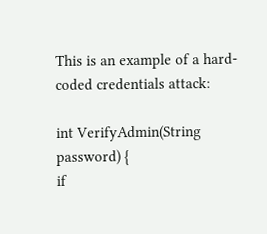This is an example of a hard-coded credentials attack:

int VerifyAdmin(String password) {
if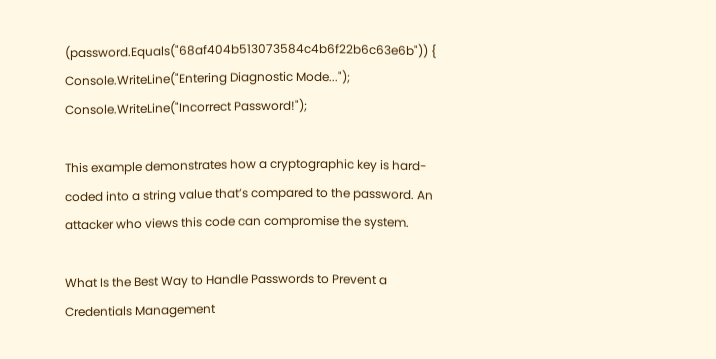(password.Equals("68af404b513073584c4b6f22b6c63e6b")) {
Console.WriteLine("Entering Diagnostic Mode...");
Console.WriteLine("Incorrect Password!");

This example demonstrates how a cryptographic key is hard-coded into a string value that’s compared to the password. An attacker who views this code can compromise the system.

What Is the Best Way to Handle Passwords to Prevent a Credentials Management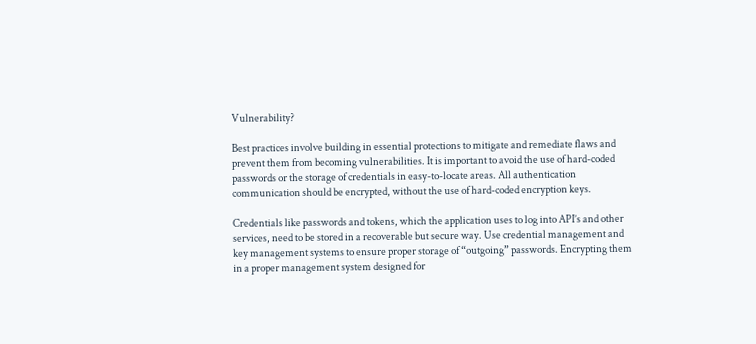Vulnerability?

Best practices involve building in essential protections to mitigate and remediate flaws and prevent them from becoming vulnerabilities. It is important to avoid the use of hard-coded passwords or the storage of credentials in easy-to-locate areas. All authentication communication should be encrypted, without the use of hard-coded encryption keys.

Credentials like passwords and tokens, which the application uses to log into API’s and other services, need to be stored in a recoverable but secure way. Use credential management and key management systems to ensure proper storage of “outgoing” passwords. Encrypting them in a proper management system designed for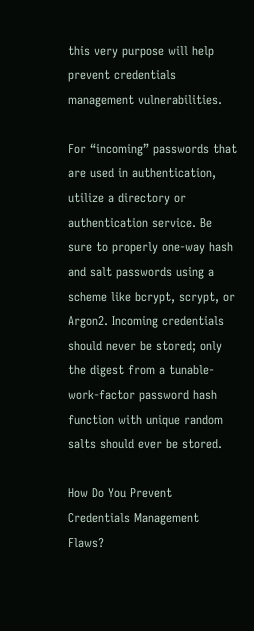this very purpose will help prevent credentials management vulnerabilities.

For “incoming” passwords that are used in authentication, utilize a directory or authentication service. Be sure to properly one-way hash and salt passwords using a scheme like bcrypt, scrypt, or Argon2. Incoming credentials should never be stored; only the digest from a tunable-work-factor password hash function with unique random salts should ever be stored.

How Do You Prevent Credentials Management Flaws?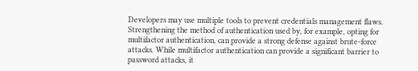Developers may use multiple tools to prevent credentials management flaws. Strengthening the method of authentication used by, for example, opting for multifactor authentication, can provide a strong defense against brute-force attacks. While multifactor authentication can provide a significant barrier to password attacks, it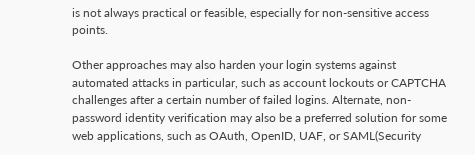is not always practical or feasible, especially for non-sensitive access points.

Other approaches may also harden your login systems against automated attacks in particular, such as account lockouts or CAPTCHA challenges after a certain number of failed logins. Alternate, non-password identity verification may also be a preferred solution for some web applications, such as OAuth, OpenID, UAF, or SAML(Security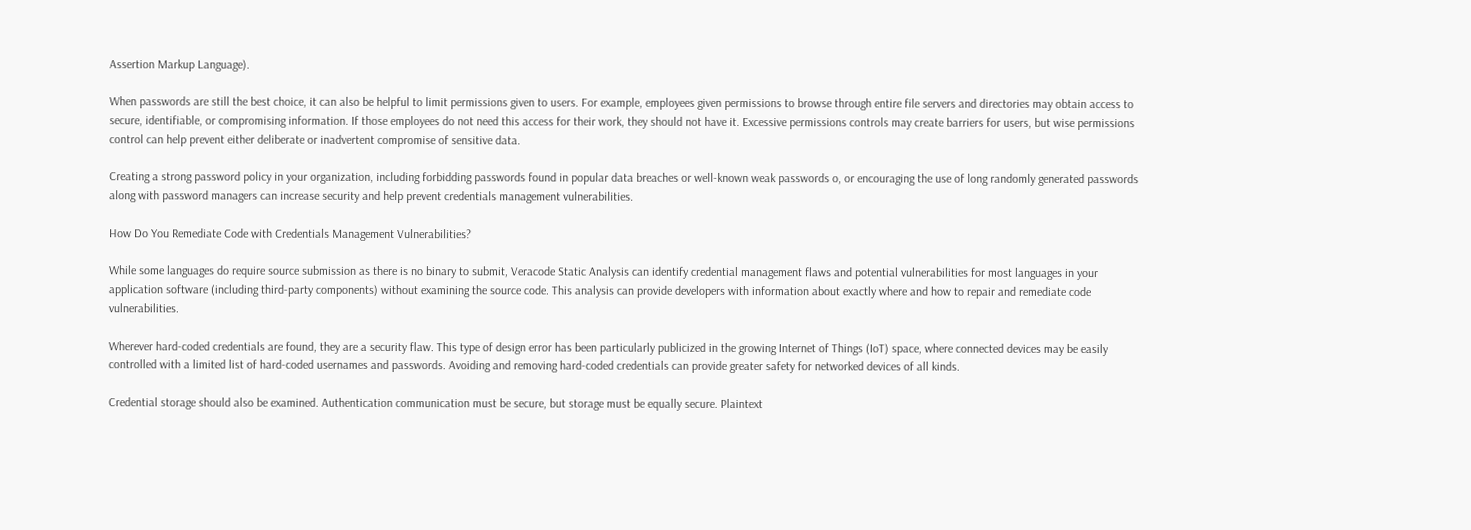Assertion Markup Language).

When passwords are still the best choice, it can also be helpful to limit permissions given to users. For example, employees given permissions to browse through entire file servers and directories may obtain access to secure, identifiable, or compromising information. If those employees do not need this access for their work, they should not have it. Excessive permissions controls may create barriers for users, but wise permissions control can help prevent either deliberate or inadvertent compromise of sensitive data.

Creating a strong password policy in your organization, including forbidding passwords found in popular data breaches or well-known weak passwords o, or encouraging the use of long randomly generated passwords along with password managers can increase security and help prevent credentials management vulnerabilities.

How Do You Remediate Code with Credentials Management Vulnerabilities?

While some languages do require source submission as there is no binary to submit, Veracode Static Analysis can identify credential management flaws and potential vulnerabilities for most languages in your application software (including third-party components) without examining the source code. This analysis can provide developers with information about exactly where and how to repair and remediate code vulnerabilities.

Wherever hard-coded credentials are found, they are a security flaw. This type of design error has been particularly publicized in the growing Internet of Things (IoT) space, where connected devices may be easily controlled with a limited list of hard-coded usernames and passwords. Avoiding and removing hard-coded credentials can provide greater safety for networked devices of all kinds.

Credential storage should also be examined. Authentication communication must be secure, but storage must be equally secure. Plaintext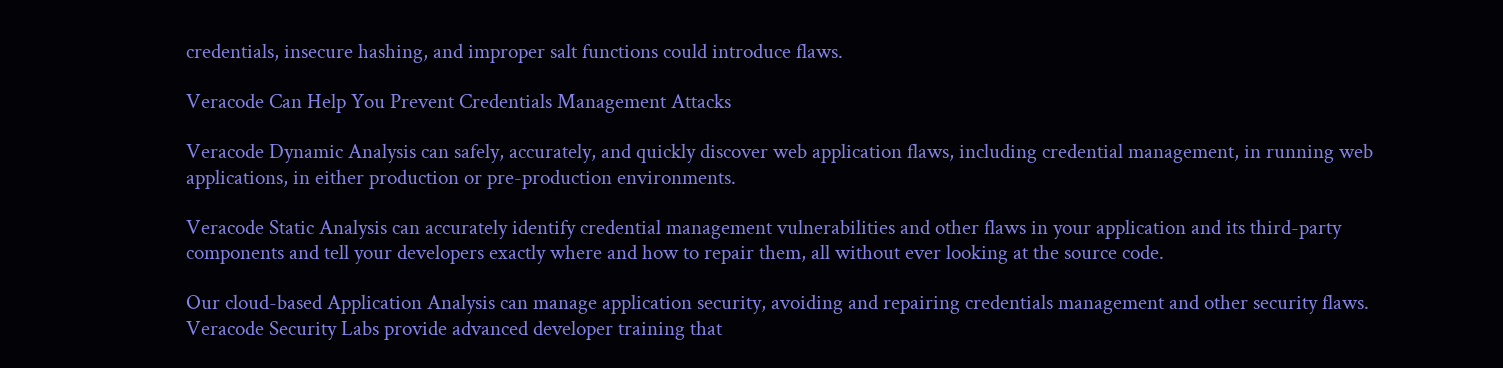credentials, insecure hashing, and improper salt functions could introduce flaws.

Veracode Can Help You Prevent Credentials Management Attacks

Veracode Dynamic Analysis can safely, accurately, and quickly discover web application flaws, including credential management, in running web applications, in either production or pre-production environments.

Veracode Static Analysis can accurately identify credential management vulnerabilities and other flaws in your application and its third-party components and tell your developers exactly where and how to repair them, all without ever looking at the source code.

Our cloud-based Application Analysis can manage application security, avoiding and repairing credentials management and other security flaws. Veracode Security Labs provide advanced developer training that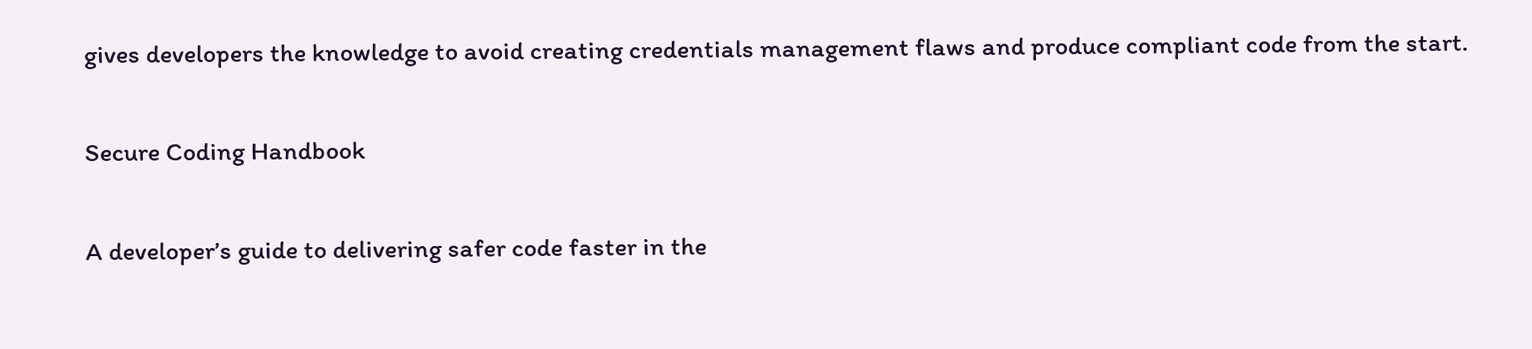gives developers the knowledge to avoid creating credentials management flaws and produce compliant code from the start.

Secure Coding Handbook

A developer’s guide to delivering safer code faster in the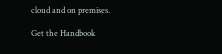cloud and on premises.

Get the Handbook